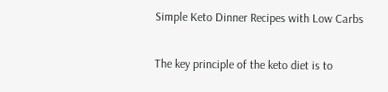Simple Keto Dinner Recipes with Low Carbs

The key principle of the keto diet is to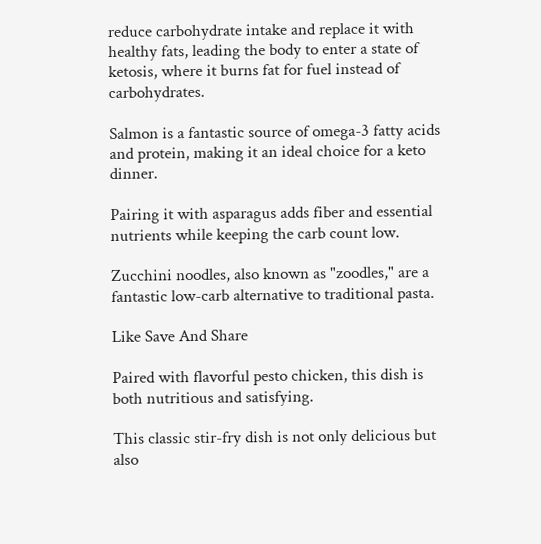reduce carbohydrate intake and replace it with healthy fats, leading the body to enter a state of ketosis, where it burns fat for fuel instead of carbohydrates.

Salmon is a fantastic source of omega-3 fatty acids and protein, making it an ideal choice for a keto dinner.

Pairing it with asparagus adds fiber and essential nutrients while keeping the carb count low.

Zucchini noodles, also known as "zoodles," are a fantastic low-carb alternative to traditional pasta.

Like Save And Share

Paired with flavorful pesto chicken, this dish is both nutritious and satisfying.

This classic stir-fry dish is not only delicious but also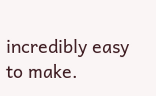incredibly easy to make.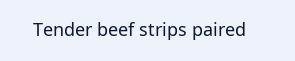Tender beef strips paired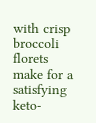with crisp broccoli florets make for a satisfying keto-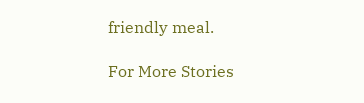friendly meal.

For More Stories